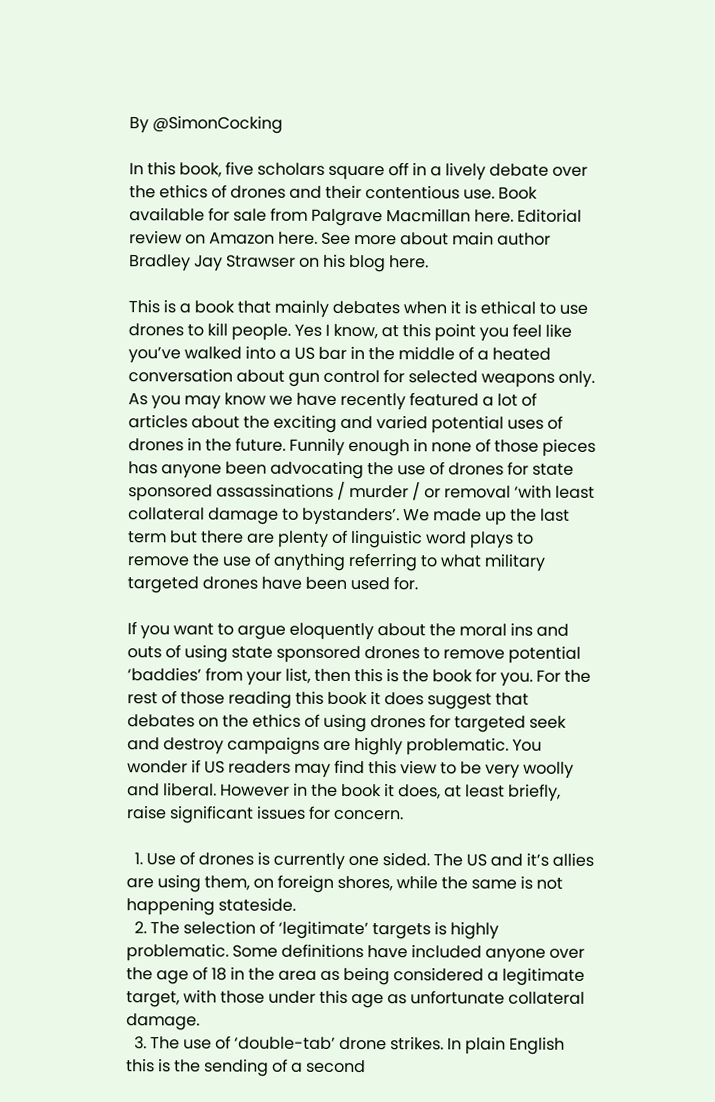By @SimonCocking

In this book, five scholars square off in a lively debate over the ethics of drones and their contentious use. Book available for sale from Palgrave Macmillan here. Editorial review on Amazon here. See more about main author Bradley Jay Strawser on his blog here.

This is a book that mainly debates when it is ethical to use drones to kill people. Yes I know, at this point you feel like you’ve walked into a US bar in the middle of a heated conversation about gun control for selected weapons only. As you may know we have recently featured a lot of articles about the exciting and varied potential uses of drones in the future. Funnily enough in none of those pieces has anyone been advocating the use of drones for state sponsored assassinations / murder / or removal ‘with least collateral damage to bystanders’. We made up the last term but there are plenty of linguistic word plays to remove the use of anything referring to what military targeted drones have been used for.

If you want to argue eloquently about the moral ins and outs of using state sponsored drones to remove potential ‘baddies’ from your list, then this is the book for you. For the rest of those reading this book it does suggest that debates on the ethics of using drones for targeted seek and destroy campaigns are highly problematic. You wonder if US readers may find this view to be very woolly and liberal. However in the book it does, at least briefly, raise significant issues for concern.

  1. Use of drones is currently one sided. The US and it’s allies are using them, on foreign shores, while the same is not happening stateside.
  2. The selection of ‘legitimate’ targets is highly problematic. Some definitions have included anyone over the age of 18 in the area as being considered a legitimate target, with those under this age as unfortunate collateral damage.
  3. The use of ‘double-tab’ drone strikes. In plain English this is the sending of a second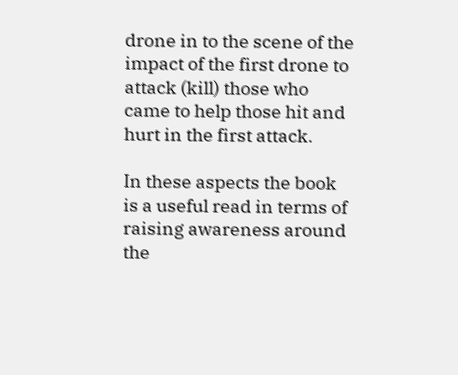drone in to the scene of the impact of the first drone to attack (kill) those who came to help those hit and hurt in the first attack.

In these aspects the book is a useful read in terms of raising awareness around the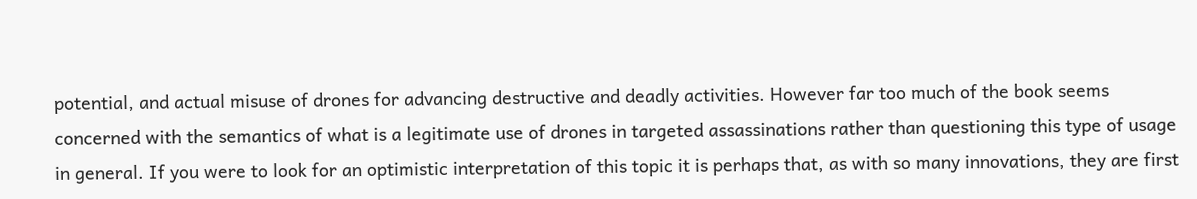potential, and actual misuse of drones for advancing destructive and deadly activities. However far too much of the book seems concerned with the semantics of what is a legitimate use of drones in targeted assassinations rather than questioning this type of usage in general. If you were to look for an optimistic interpretation of this topic it is perhaps that, as with so many innovations, they are first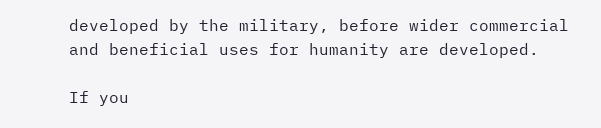developed by the military, before wider commercial and beneficial uses for humanity are developed.

If you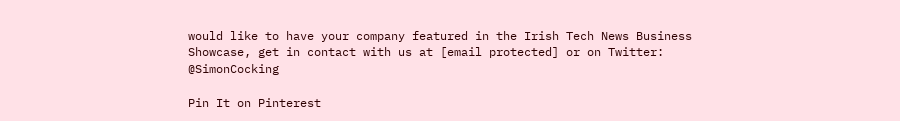would like to have your company featured in the Irish Tech News Business Showcase, get in contact with us at [email protected] or on Twitter: @SimonCocking

Pin It on Pinterest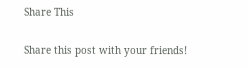Share This

Share this post with your friends!